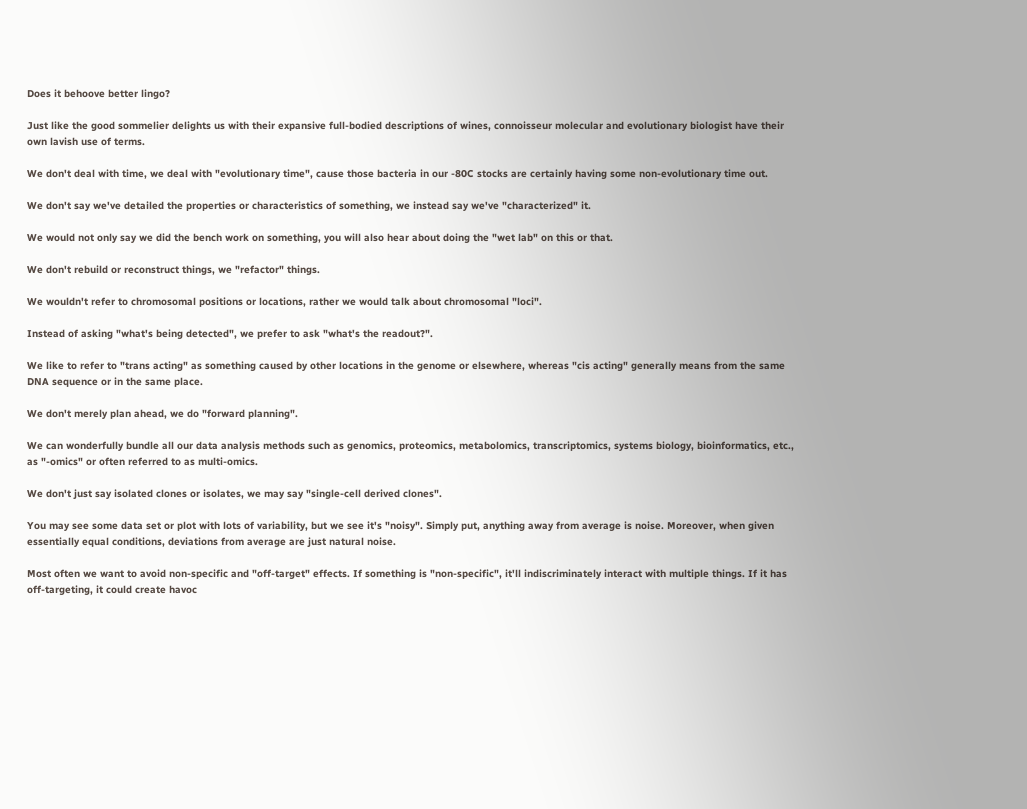Does it behoove better lingo?

Just like the good sommelier delights us with their expansive full-bodied descriptions of wines, connoisseur molecular and evolutionary biologist have their own lavish use of terms.

We don't deal with time, we deal with "evolutionary time", cause those bacteria in our -80C stocks are certainly having some non-evolutionary time out.

We don't say we've detailed the properties or characteristics of something, we instead say we've "characterized" it.

We would not only say we did the bench work on something, you will also hear about doing the "wet lab" on this or that.

We don't rebuild or reconstruct things, we "refactor" things.

We wouldn't refer to chromosomal positions or locations, rather we would talk about chromosomal "loci".

Instead of asking "what's being detected", we prefer to ask "what's the readout?".

We like to refer to "trans acting" as something caused by other locations in the genome or elsewhere, whereas "cis acting" generally means from the same DNA sequence or in the same place.

We don't merely plan ahead, we do "forward planning".

We can wonderfully bundle all our data analysis methods such as genomics, proteomics, metabolomics, transcriptomics, systems biology, bioinformatics, etc., as "-omics" or often referred to as multi-omics.

We don't just say isolated clones or isolates, we may say "single-cell derived clones".

You may see some data set or plot with lots of variability, but we see it's "noisy". Simply put, anything away from average is noise. Moreover, when given essentially equal conditions, deviations from average are just natural noise.

Most often we want to avoid non-specific and "off-target" effects. If something is "non-specific", it'll indiscriminately interact with multiple things. If it has off-targeting, it could create havoc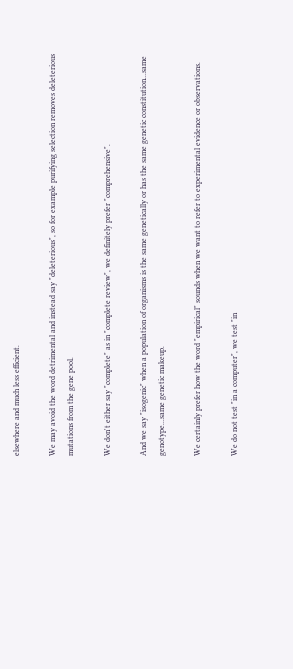elsewhere and much less efficient.

We may avoid the word detrimental and instead say "deleterious", so for example purifying selection removes deleterious mutations from the gene pool.

We don't either say "complete" as in "complete review", we definitely prefer "comprehensive".

And we say "isogenic" when a population of organisms is the same genetically or has the same genetic constitution...same genotype...same genetic makeup.

We certainly prefer how the word "empirical" sounds when we want to refer to experimental evidence or observations.

We do not test "in a computer", we test "in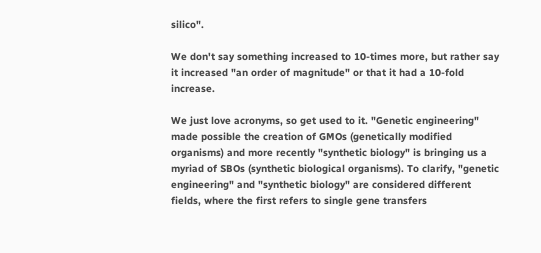silico".

We don't say something increased to 10-times more, but rather say it increased "an order of magnitude" or that it had a 10-fold increase.

We just love acronyms, so get used to it. "Genetic engineering" made possible the creation of GMOs (genetically modified organisms) and more recently "synthetic biology" is bringing us a myriad of SBOs (synthetic biological organisms). To clarify, "genetic engineering" and "synthetic biology" are considered different fields, where the first refers to single gene transfers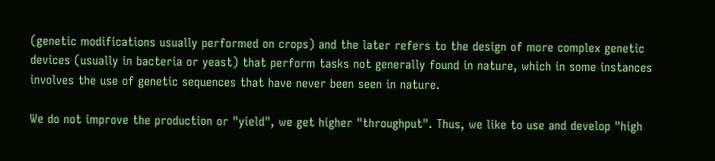(genetic modifications usually performed on crops) and the later refers to the design of more complex genetic devices (usually in bacteria or yeast) that perform tasks not generally found in nature, which in some instances involves the use of genetic sequences that have never been seen in nature.

We do not improve the production or "yield", we get higher "throughput". Thus, we like to use and develop "high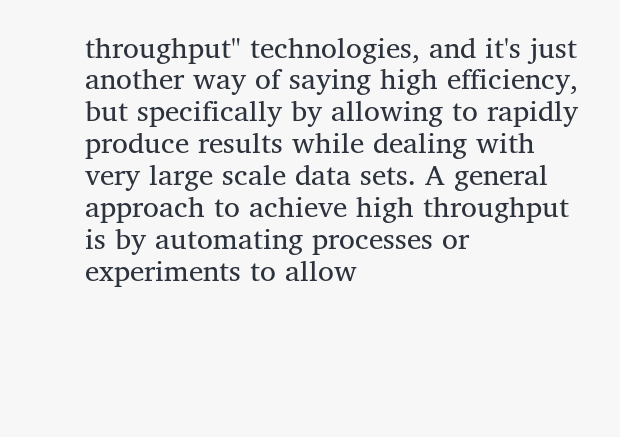throughput" technologies, and it's just another way of saying high efficiency, but specifically by allowing to rapidly produce results while dealing with very large scale data sets. A general approach to achieve high throughput is by automating processes or experiments to allow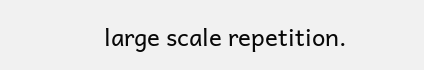large scale repetition.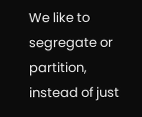We like to segregate or partition, instead of just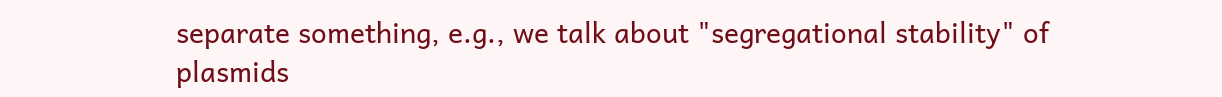separate something, e.g., we talk about "segregational stability" of plasmids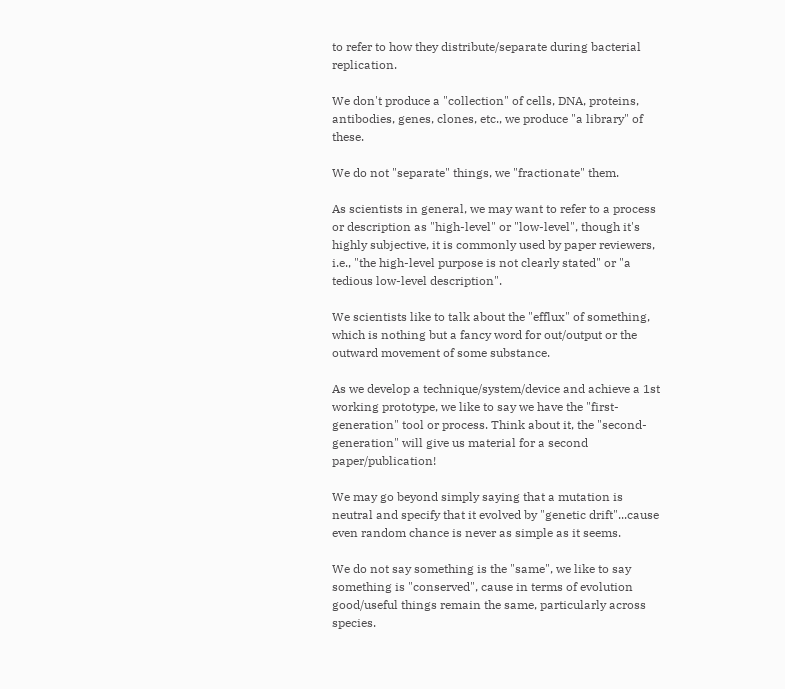to refer to how they distribute/separate during bacterial replication.

We don't produce a "collection" of cells, DNA, proteins, antibodies, genes, clones, etc., we produce "a library" of these.

We do not "separate" things, we "fractionate" them.

As scientists in general, we may want to refer to a process or description as "high-level" or "low-level", though it's highly subjective, it is commonly used by paper reviewers, i.e., "the high-level purpose is not clearly stated" or "a tedious low-level description".

We scientists like to talk about the "efflux" of something, which is nothing but a fancy word for out/output or the outward movement of some substance.

As we develop a technique/system/device and achieve a 1st working prototype, we like to say we have the "first-generation" tool or process. Think about it, the "second-generation" will give us material for a second paper/publication!

We may go beyond simply saying that a mutation is neutral and specify that it evolved by "genetic drift"...cause even random chance is never as simple as it seems.

We do not say something is the "same", we like to say something is "conserved", cause in terms of evolution good/useful things remain the same, particularly across species.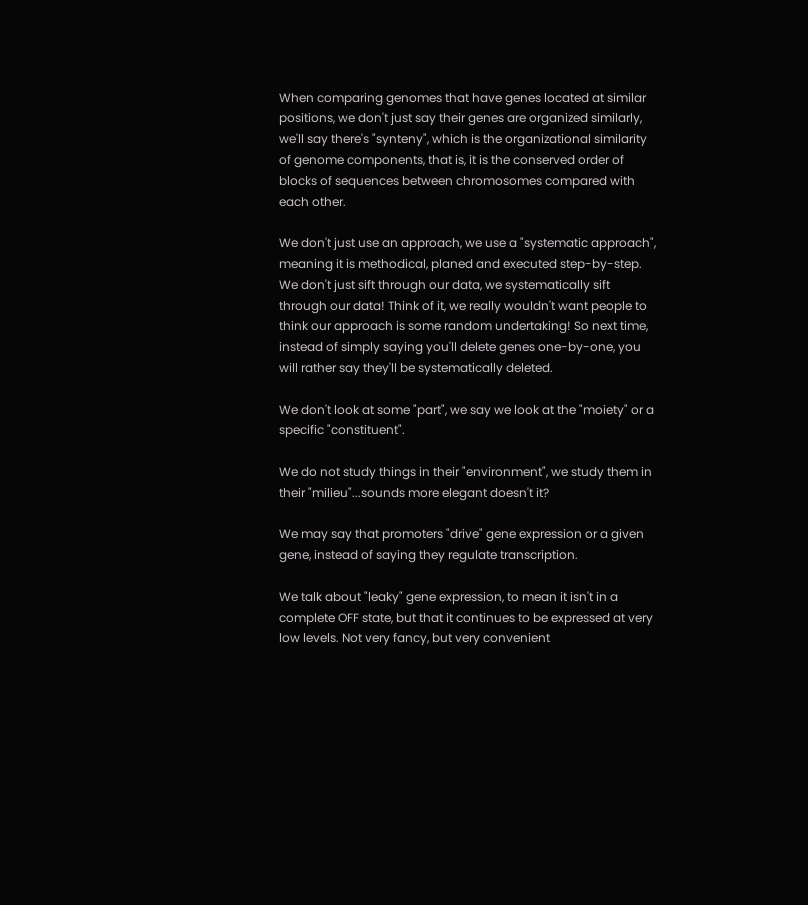When comparing genomes that have genes located at similar positions, we don't just say their genes are organized similarly, we'll say there's "synteny", which is the organizational similarity of genome components, that is, it is the conserved order of blocks of sequences between chromosomes compared with each other.

We don't just use an approach, we use a "systematic approach", meaning it is methodical, planed and executed step-by-step. We don't just sift through our data, we systematically sift through our data! Think of it, we really wouldn't want people to think our approach is some random undertaking! So next time, instead of simply saying you'll delete genes one-by-one, you will rather say they'll be systematically deleted.

We don't look at some "part", we say we look at the "moiety" or a specific "constituent".

We do not study things in their "environment", we study them in their "milieu"...sounds more elegant doesn't it?

We may say that promoters "drive" gene expression or a given gene, instead of saying they regulate transcription.

We talk about "leaky" gene expression, to mean it isn't in a complete OFF state, but that it continues to be expressed at very low levels. Not very fancy, but very convenient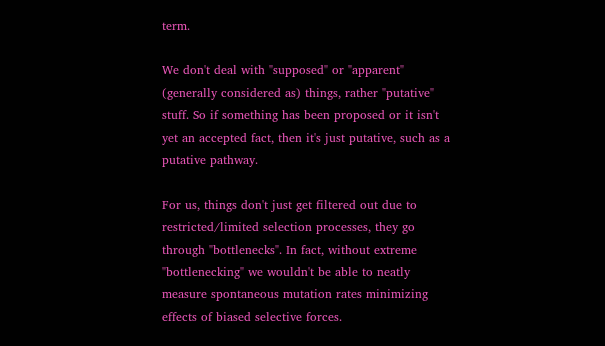term.

We don't deal with "supposed" or "apparent" (generally considered as) things, rather "putative" stuff. So if something has been proposed or it isn't yet an accepted fact, then it's just putative, such as a putative pathway.

For us, things don't just get filtered out due to restricted/limited selection processes, they go through "bottlenecks". In fact, without extreme "bottlenecking" we wouldn't be able to neatly measure spontaneous mutation rates minimizing effects of biased selective forces.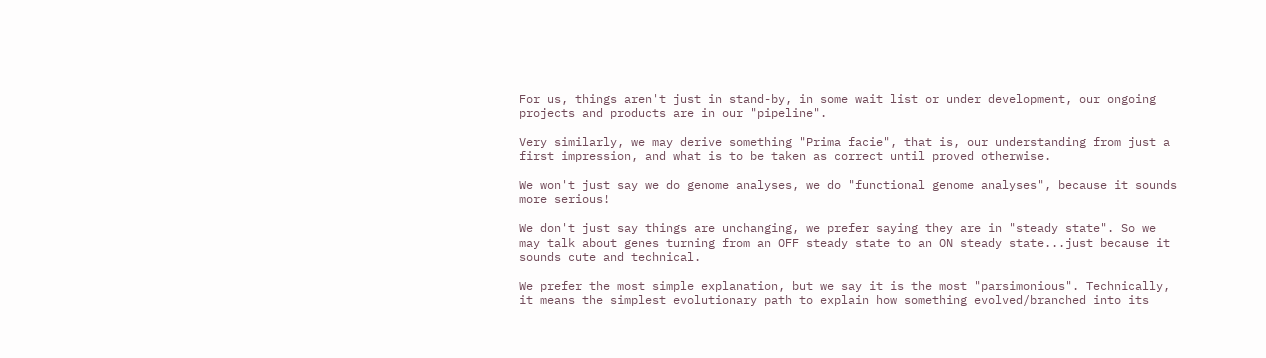For us, things aren't just in stand-by, in some wait list or under development, our ongoing projects and products are in our "pipeline".

Very similarly, we may derive something "Prima facie", that is, our understanding from just a first impression, and what is to be taken as correct until proved otherwise.

We won't just say we do genome analyses, we do "functional genome analyses", because it sounds more serious!

We don't just say things are unchanging, we prefer saying they are in "steady state". So we may talk about genes turning from an OFF steady state to an ON steady state...just because it sounds cute and technical.

We prefer the most simple explanation, but we say it is the most "parsimonious". Technically, it means the simplest evolutionary path to explain how something evolved/branched into its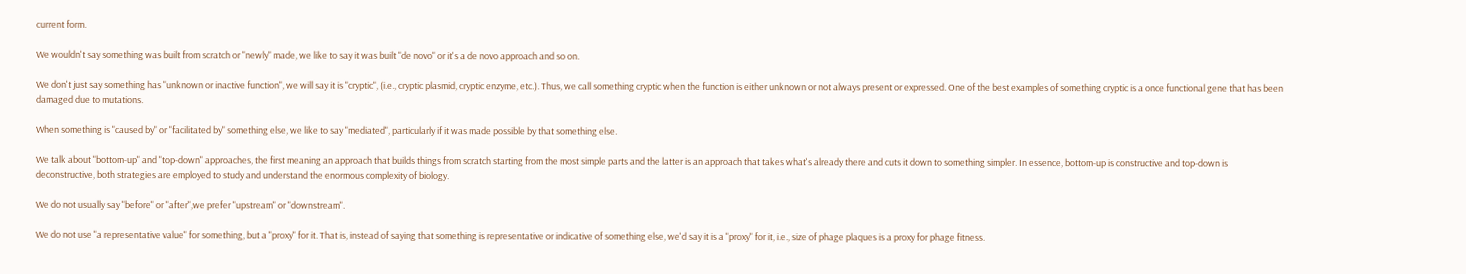current form.

We wouldn't say something was built from scratch or "newly" made, we like to say it was built "de novo" or it's a de novo approach and so on.

We don't just say something has "unknown or inactive function", we will say it is "cryptic", (i.e., cryptic plasmid, cryptic enzyme, etc.). Thus, we call something cryptic when the function is either unknown or not always present or expressed. One of the best examples of something cryptic is a once functional gene that has been damaged due to mutations.

When something is "caused by" or "facilitated by" something else, we like to say "mediated", particularly if it was made possible by that something else.

We talk about "bottom-up" and "top-down" approaches, the first meaning an approach that builds things from scratch starting from the most simple parts and the latter is an approach that takes what's already there and cuts it down to something simpler. In essence, bottom-up is constructive and top-down is deconstructive, both strategies are employed to study and understand the enormous complexity of biology.

We do not usually say "before" or "after",we prefer "upstream" or "downstream".

We do not use "a representative value" for something, but a "proxy" for it. That is, instead of saying that something is representative or indicative of something else, we'd say it is a "proxy" for it, i.e., size of phage plaques is a proxy for phage fitness.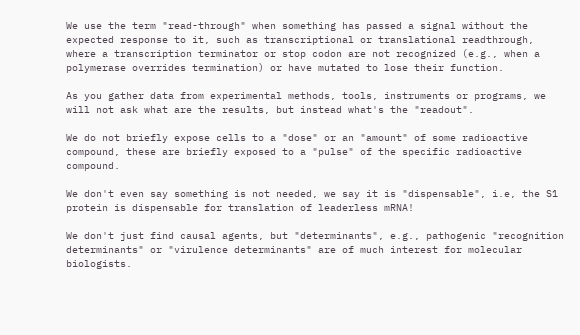We use the term "read-through" when something has passed a signal without the expected response to it, such as transcriptional or translational readthrough, where a transcription terminator or stop codon are not recognized (e.g., when a polymerase overrides termination) or have mutated to lose their function.

As you gather data from experimental methods, tools, instruments or programs, we will not ask what are the results, but instead what's the "readout".

We do not briefly expose cells to a "dose" or an "amount" of some radioactive compound, these are briefly exposed to a "pulse" of the specific radioactive compound.

We don't even say something is not needed, we say it is "dispensable", i.e, the S1 protein is dispensable for translation of leaderless mRNA!

We don't just find causal agents, but "determinants", e.g., pathogenic "recognition determinants" or "virulence determinants" are of much interest for molecular biologists.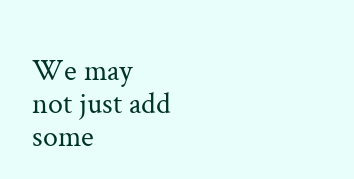We may not just add some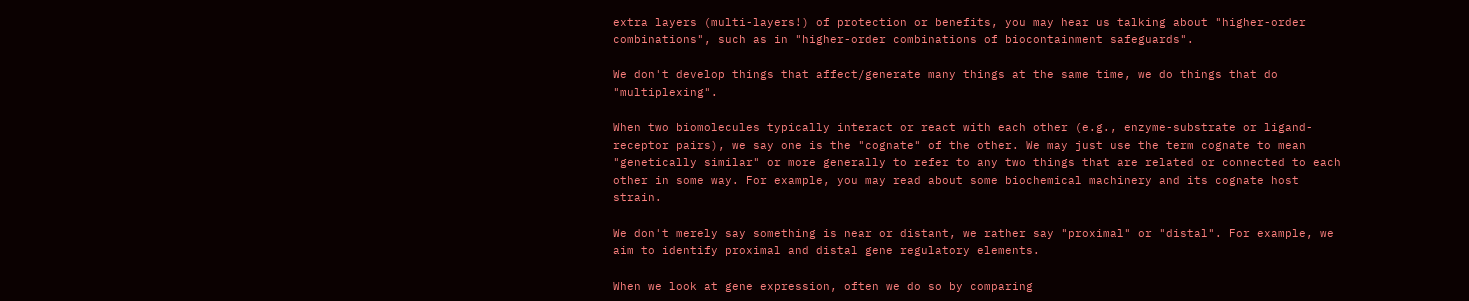extra layers (multi-layers!) of protection or benefits, you may hear us talking about "higher-order combinations", such as in "higher-order combinations of biocontainment safeguards".

We don't develop things that affect/generate many things at the same time, we do things that do "multiplexing".

When two biomolecules typically interact or react with each other (e.g., enzyme-substrate or ligand-receptor pairs), we say one is the "cognate" of the other. We may just use the term cognate to mean "genetically similar" or more generally to refer to any two things that are related or connected to each other in some way. For example, you may read about some biochemical machinery and its cognate host strain.

We don't merely say something is near or distant, we rather say "proximal" or "distal". For example, we aim to identify proximal and distal gene regulatory elements.

When we look at gene expression, often we do so by comparing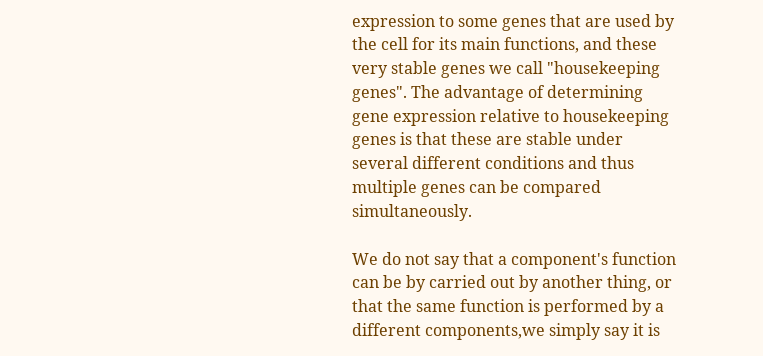expression to some genes that are used by the cell for its main functions, and these very stable genes we call "housekeeping genes". The advantage of determining gene expression relative to housekeeping genes is that these are stable under several different conditions and thus multiple genes can be compared simultaneously.

We do not say that a component's function can be by carried out by another thing, or that the same function is performed by a different components,we simply say it is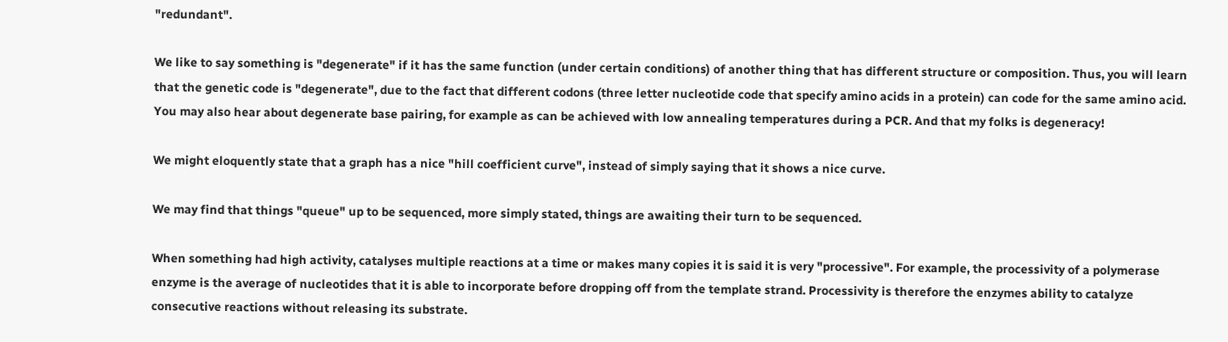"redundant".

We like to say something is "degenerate" if it has the same function (under certain conditions) of another thing that has different structure or composition. Thus, you will learn that the genetic code is "degenerate", due to the fact that different codons (three letter nucleotide code that specify amino acids in a protein) can code for the same amino acid. You may also hear about degenerate base pairing, for example as can be achieved with low annealing temperatures during a PCR. And that my folks is degeneracy!

We might eloquently state that a graph has a nice "hill coefficient curve", instead of simply saying that it shows a nice curve.

We may find that things "queue" up to be sequenced, more simply stated, things are awaiting their turn to be sequenced.

When something had high activity, catalyses multiple reactions at a time or makes many copies it is said it is very "processive". For example, the processivity of a polymerase enzyme is the average of nucleotides that it is able to incorporate before dropping off from the template strand. Processivity is therefore the enzymes ability to catalyze consecutive reactions without releasing its substrate.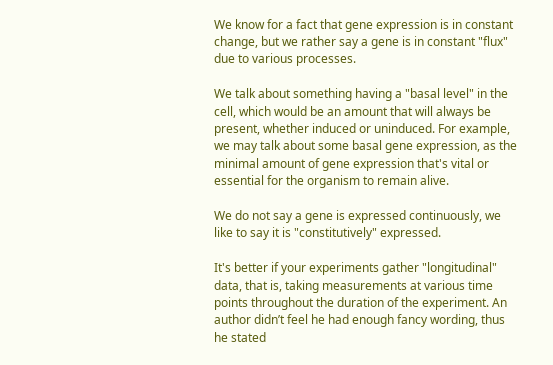We know for a fact that gene expression is in constant change, but we rather say a gene is in constant "flux" due to various processes.

We talk about something having a "basal level" in the cell, which would be an amount that will always be present, whether induced or uninduced. For example, we may talk about some basal gene expression, as the minimal amount of gene expression that's vital or essential for the organism to remain alive.

We do not say a gene is expressed continuously, we like to say it is "constitutively" expressed.

It's better if your experiments gather "longitudinal" data, that is, taking measurements at various time points throughout the duration of the experiment. An author didn’t feel he had enough fancy wording, thus he stated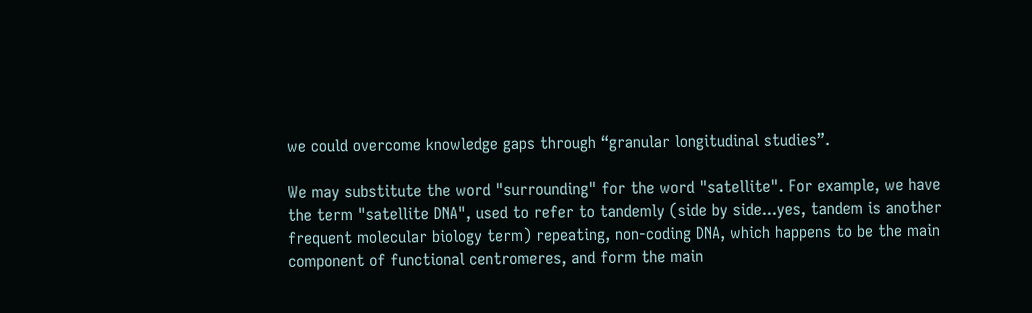we could overcome knowledge gaps through “granular longitudinal studies”.

We may substitute the word "surrounding" for the word "satellite". For example, we have the term "satellite DNA", used to refer to tandemly (side by side...yes, tandem is another frequent molecular biology term) repeating, non-coding DNA, which happens to be the main component of functional centromeres, and form the main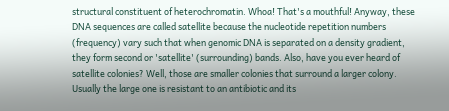structural constituent of heterochromatin. Whoa! That's a mouthful! Anyway, these DNA sequences are called satellite because the nucleotide repetition numbers (frequency) vary such that when genomic DNA is separated on a density gradient, they form second or 'satellite' (surrounding) bands. Also, have you ever heard of satellite colonies? Well, those are smaller colonies that surround a larger colony. Usually the large one is resistant to an antibiotic and its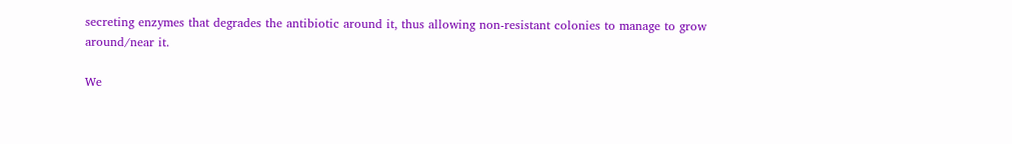secreting enzymes that degrades the antibiotic around it, thus allowing non-resistant colonies to manage to grow around/near it.

We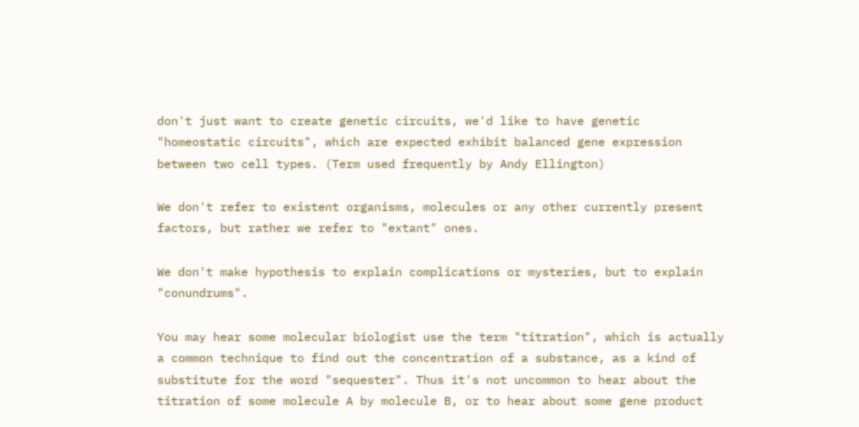don't just want to create genetic circuits, we'd like to have genetic "homeostatic circuits", which are expected exhibit balanced gene expression between two cell types. (Term used frequently by Andy Ellington)

We don't refer to existent organisms, molecules or any other currently present factors, but rather we refer to "extant" ones.

We don't make hypothesis to explain complications or mysteries, but to explain "conundrums".

You may hear some molecular biologist use the term "titration", which is actually a common technique to find out the concentration of a substance, as a kind of substitute for the word "sequester". Thus it's not uncommon to hear about the titration of some molecule A by molecule B, or to hear about some gene product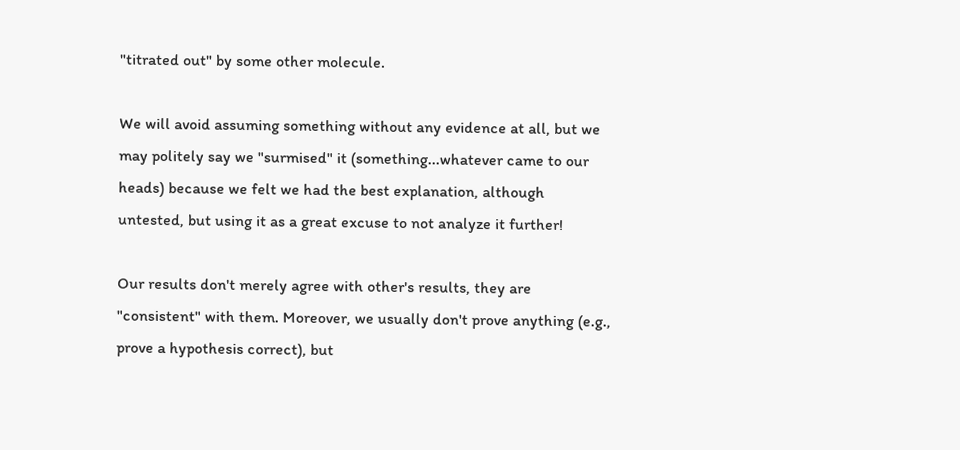"titrated out" by some other molecule.

We will avoid assuming something without any evidence at all, but we may politely say we "surmised" it (something...whatever came to our heads) because we felt we had the best explanation, although untested, but using it as a great excuse to not analyze it further!

Our results don't merely agree with other's results, they are "consistent" with them. Moreover, we usually don't prove anything (e.g., prove a hypothesis correct), but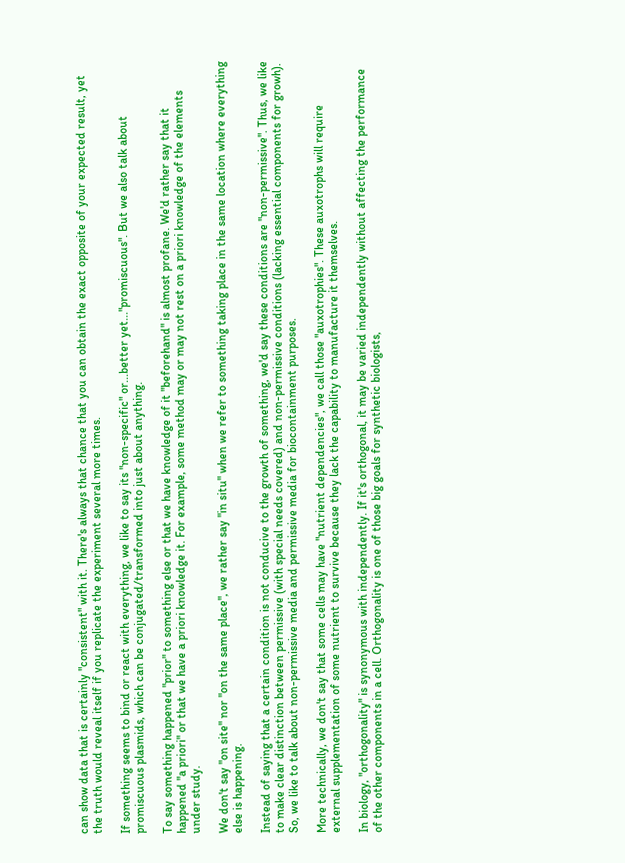can show data that is certainly "consistent" with it. There's always that chance that you can obtain the exact opposite of your expected result, yet the truth would reveal itself if you replicate the experiment several more times.

If something seems to bind or react with everything, we like to say its "non-specific" or...better yet..."promiscuous". But we also talk about promiscuous plasmids, which can be conjugated/transformed into just about anything.

To say something happened "prior" to something else or that we have knowledge of it "beforehand" is almost profane. We'd rather say that it happened "a priori" or that we have a priori knowledge it. For example, some method may or may not rest on a priori knowledge of the elements under study.

We don't say "on site" nor "on the same place", we rather say "in situ" when we refer to something taking place in the same location where everything else is happening.

Instead of saying that a certain condition is not conducive to the growth of something, we'd say these conditions are "non-permissive". Thus, we like to make clear distinction between permissive (with special needs covered) and non-permissive conditions (lacking essential components for growh). So, we like to talk about non-permissive media and permissive media for biocontainment purposes.

More technically, we don't say that some cells may have "nutrient dependencies", we call those "auxotrophies". These auxotrophs will require external supplementation of some nutrient to survive because they lack the capability to manufacture it themselves.

In biology, "orthogonality" is synonymous with independently. If it's orthogonal, it may be varied independently without affecting the performance of the other components in a cell. Orthogonality is one of those big goals for synthetic biologists,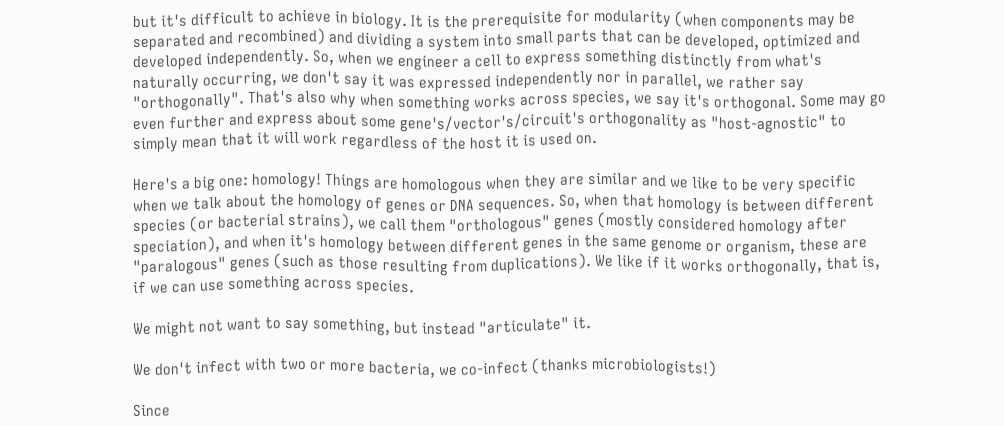but it's difficult to achieve in biology. It is the prerequisite for modularity (when components may be separated and recombined) and dividing a system into small parts that can be developed, optimized and developed independently. So, when we engineer a cell to express something distinctly from what's naturally occurring, we don't say it was expressed independently nor in parallel, we rather say "orthogonally". That's also why when something works across species, we say it's orthogonal. Some may go even further and express about some gene's/vector's/circuit's orthogonality as "host-agnostic" to simply mean that it will work regardless of the host it is used on.

Here's a big one: homology! Things are homologous when they are similar and we like to be very specific when we talk about the homology of genes or DNA sequences. So, when that homology is between different species (or bacterial strains), we call them "orthologous" genes (mostly considered homology after speciation), and when it's homology between different genes in the same genome or organism, these are "paralogous" genes (such as those resulting from duplications). We like if it works orthogonally, that is, if we can use something across species.

We might not want to say something, but instead "articulate" it.

We don't infect with two or more bacteria, we co-infect (thanks microbiologists!)

Since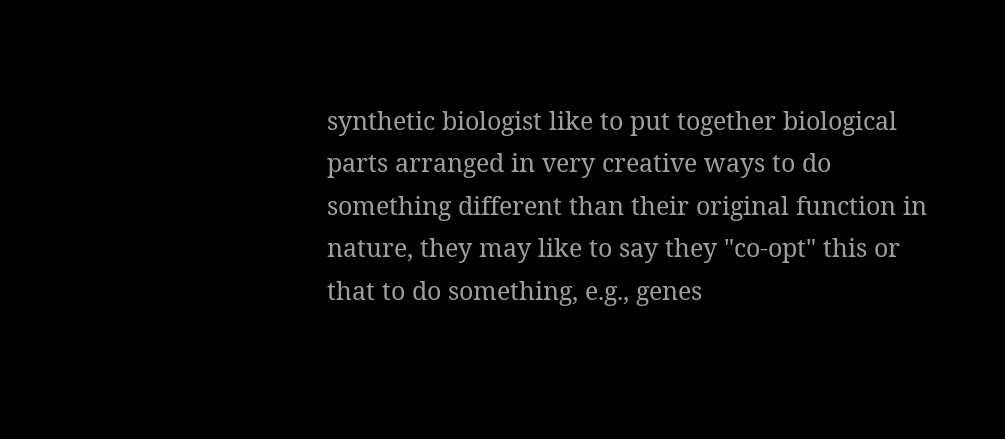synthetic biologist like to put together biological parts arranged in very creative ways to do something different than their original function in nature, they may like to say they "co-opt" this or that to do something, e.g., genes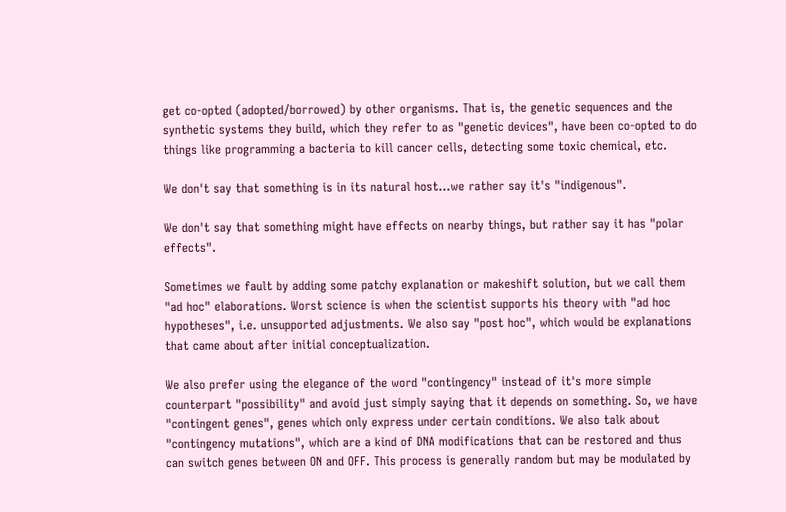get co-opted (adopted/borrowed) by other organisms. That is, the genetic sequences and the synthetic systems they build, which they refer to as "genetic devices", have been co-opted to do things like programming a bacteria to kill cancer cells, detecting some toxic chemical, etc.

We don't say that something is in its natural host...we rather say it's "indigenous".

We don't say that something might have effects on nearby things, but rather say it has "polar effects".

Sometimes we fault by adding some patchy explanation or makeshift solution, but we call them "ad hoc" elaborations. Worst science is when the scientist supports his theory with "ad hoc hypotheses", i.e. unsupported adjustments. We also say "post hoc", which would be explanations that came about after initial conceptualization.

We also prefer using the elegance of the word "contingency" instead of it's more simple counterpart "possibility" and avoid just simply saying that it depends on something. So, we have "contingent genes", genes which only express under certain conditions. We also talk about "contingency mutations", which are a kind of DNA modifications that can be restored and thus can switch genes between ON and OFF. This process is generally random but may be modulated by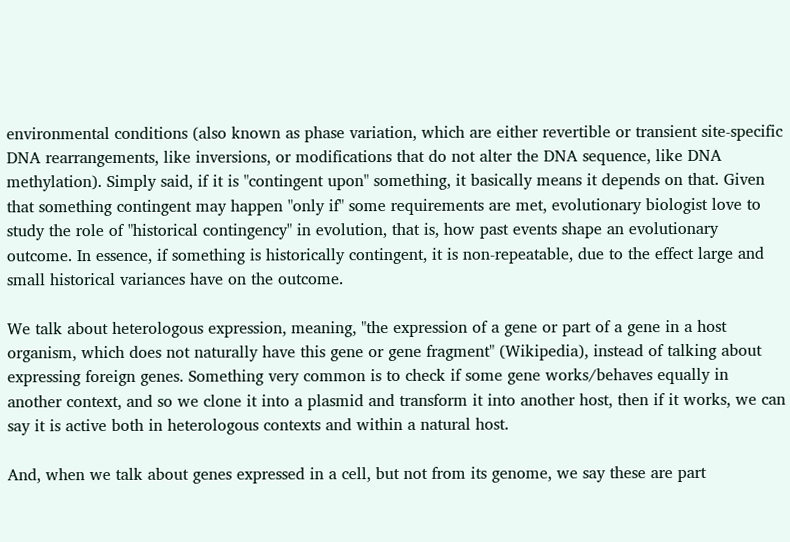environmental conditions (also known as phase variation, which are either revertible or transient site-specific DNA rearrangements, like inversions, or modifications that do not alter the DNA sequence, like DNA methylation). Simply said, if it is "contingent upon" something, it basically means it depends on that. Given that something contingent may happen "only if" some requirements are met, evolutionary biologist love to study the role of "historical contingency" in evolution, that is, how past events shape an evolutionary outcome. In essence, if something is historically contingent, it is non-repeatable, due to the effect large and small historical variances have on the outcome.

We talk about heterologous expression, meaning, "the expression of a gene or part of a gene in a host organism, which does not naturally have this gene or gene fragment" (Wikipedia), instead of talking about expressing foreign genes. Something very common is to check if some gene works/behaves equally in another context, and so we clone it into a plasmid and transform it into another host, then if it works, we can say it is active both in heterologous contexts and within a natural host.

And, when we talk about genes expressed in a cell, but not from its genome, we say these are part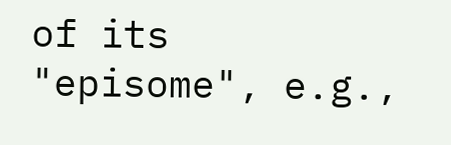of its "episome", e.g.,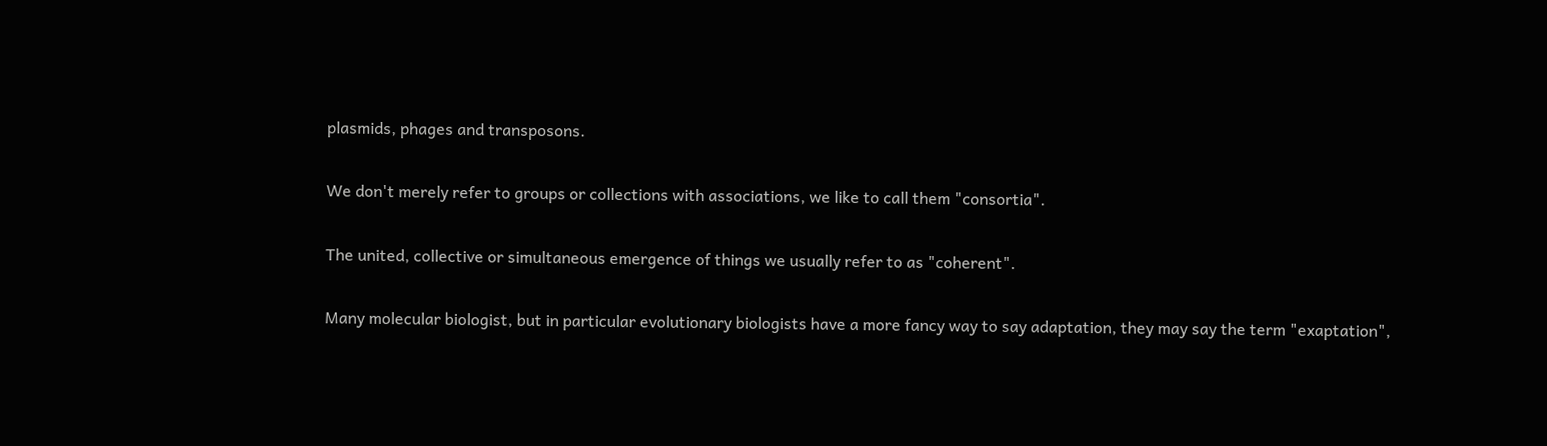plasmids, phages and transposons.

We don't merely refer to groups or collections with associations, we like to call them "consortia".

The united, collective or simultaneous emergence of things we usually refer to as "coherent".

Many molecular biologist, but in particular evolutionary biologists have a more fancy way to say adaptation, they may say the term "exaptation",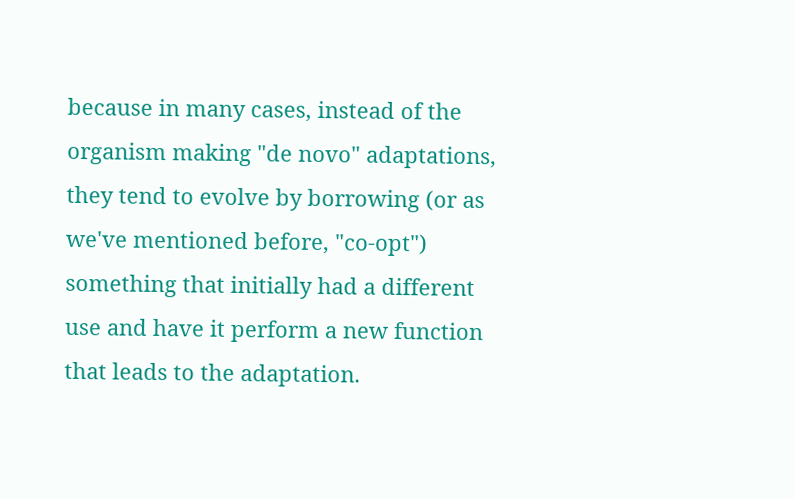because in many cases, instead of the organism making "de novo" adaptations, they tend to evolve by borrowing (or as we've mentioned before, "co-opt") something that initially had a different use and have it perform a new function that leads to the adaptation.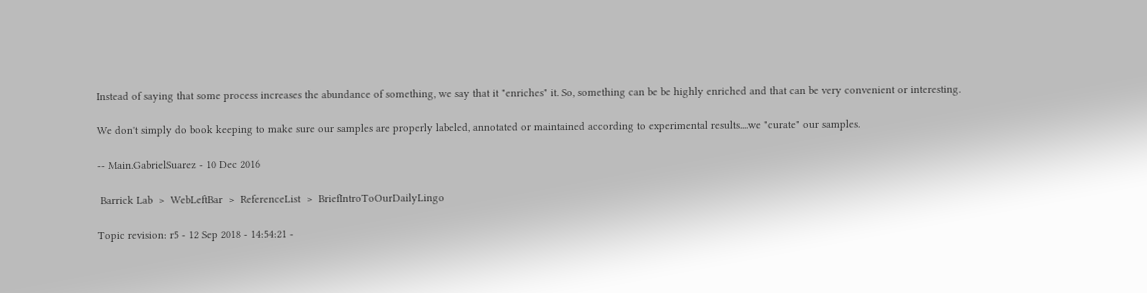Instead of saying that some process increases the abundance of something, we say that it "enriches" it. So, something can be be highly enriched and that can be very convenient or interesting.

We don't simply do book keeping to make sure our samples are properly labeled, annotated or maintained according to experimental results....we "curate" our samples.

-- Main.GabrielSuarez - 10 Dec 2016

 Barrick Lab  >  WebLeftBar  >  ReferenceList  >  BriefIntroToOurDailyLingo

Topic revision: r5 - 12 Sep 2018 - 14:54:21 -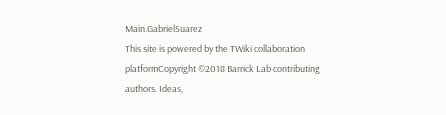Main.GabrielSuarez
This site is powered by the TWiki collaboration platformCopyright ©2018 Barrick Lab contributing authors. Ideas,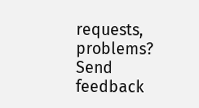requests, problems? Send feedback